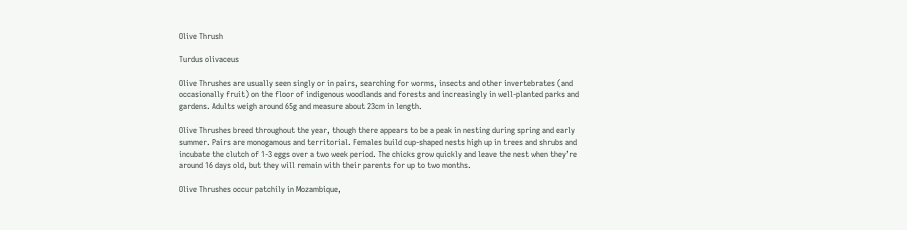Olive Thrush

Turdus olivaceus

Olive Thrushes are usually seen singly or in pairs, searching for worms, insects and other invertebrates (and occasionally fruit) on the floor of indigenous woodlands and forests and increasingly in well-planted parks and gardens. Adults weigh around 65g and measure about 23cm in length.

Olive Thrushes breed throughout the year, though there appears to be a peak in nesting during spring and early summer. Pairs are monogamous and territorial. Females build cup-shaped nests high up in trees and shrubs and incubate the clutch of 1-3 eggs over a two week period. The chicks grow quickly and leave the nest when they’re around 16 days old, but they will remain with their parents for up to two months.

Olive Thrushes occur patchily in Mozambique,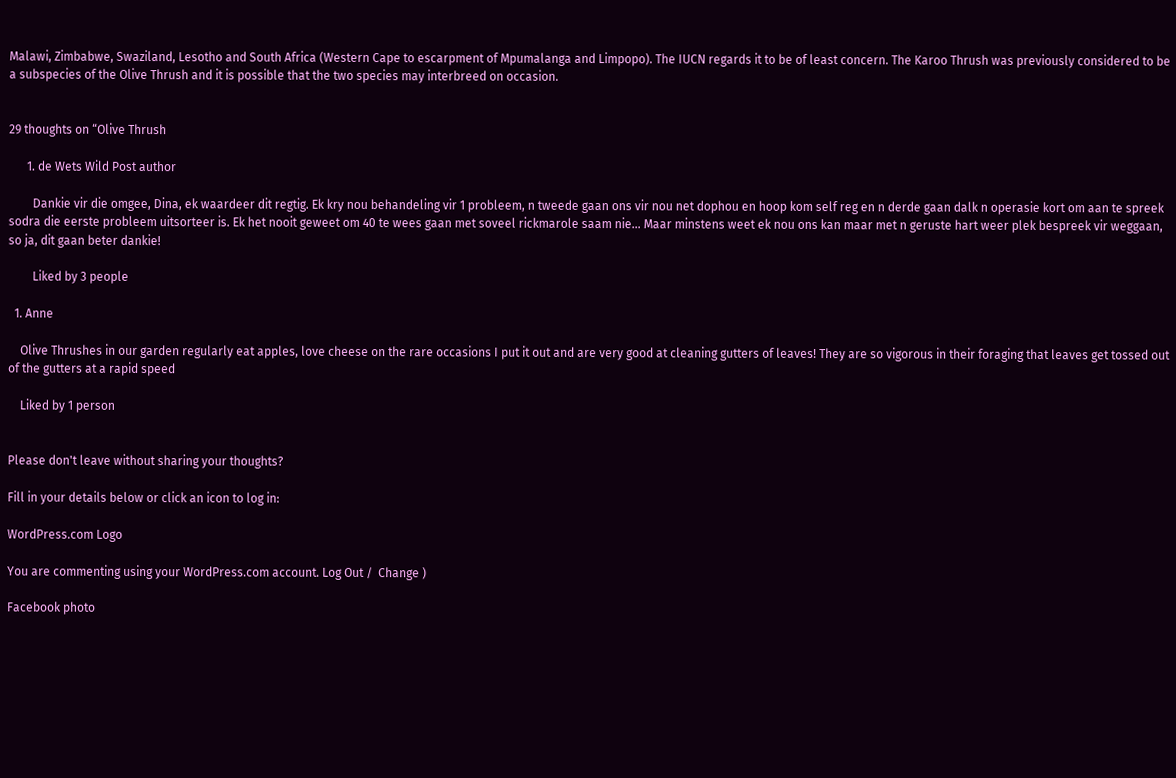Malawi, Zimbabwe, Swaziland, Lesotho and South Africa (Western Cape to escarpment of Mpumalanga and Limpopo). The IUCN regards it to be of least concern. The Karoo Thrush was previously considered to be a subspecies of the Olive Thrush and it is possible that the two species may interbreed on occasion.


29 thoughts on “Olive Thrush

      1. de Wets Wild Post author

        Dankie vir die omgee, Dina, ek waardeer dit regtig. Ek kry nou behandeling vir 1 probleem, n tweede gaan ons vir nou net dophou en hoop kom self reg en n derde gaan dalk n operasie kort om aan te spreek sodra die eerste probleem uitsorteer is. Ek het nooit geweet om 40 te wees gaan met soveel rickmarole saam nie… Maar minstens weet ek nou ons kan maar met n geruste hart weer plek bespreek vir weggaan, so ja, dit gaan beter dankie!

        Liked by 3 people

  1. Anne

    Olive Thrushes in our garden regularly eat apples, love cheese on the rare occasions I put it out and are very good at cleaning gutters of leaves! They are so vigorous in their foraging that leaves get tossed out of the gutters at a rapid speed

    Liked by 1 person


Please don't leave without sharing your thoughts?

Fill in your details below or click an icon to log in:

WordPress.com Logo

You are commenting using your WordPress.com account. Log Out /  Change )

Facebook photo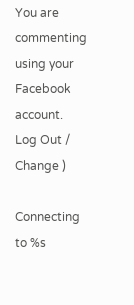You are commenting using your Facebook account. Log Out /  Change )

Connecting to %s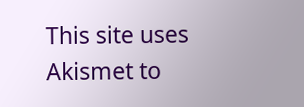This site uses Akismet to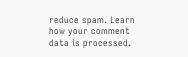reduce spam. Learn how your comment data is processed.